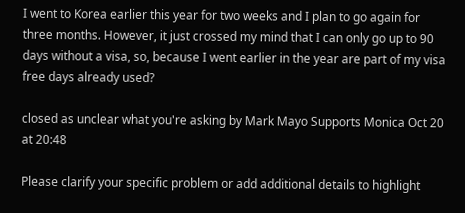I went to Korea earlier this year for two weeks and I plan to go again for three months. However, it just crossed my mind that I can only go up to 90 days without a visa, so, because I went earlier in the year are part of my visa free days already used?

closed as unclear what you're asking by Mark Mayo Supports Monica Oct 20 at 20:48

Please clarify your specific problem or add additional details to highlight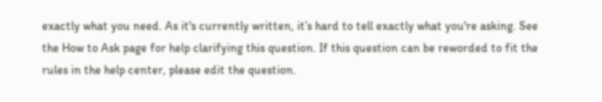exactly what you need. As it's currently written, it’s hard to tell exactly what you're asking. See the How to Ask page for help clarifying this question. If this question can be reworded to fit the rules in the help center, please edit the question.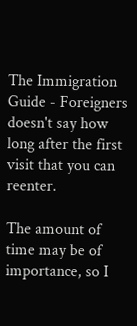The Immigration Guide - Foreigners doesn't say how long after the first visit that you can reenter.

The amount of time may be of importance, so I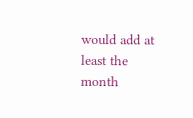would add at least the month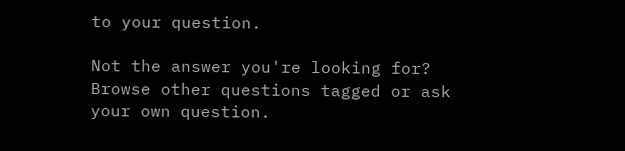to your question.

Not the answer you're looking for? Browse other questions tagged or ask your own question.